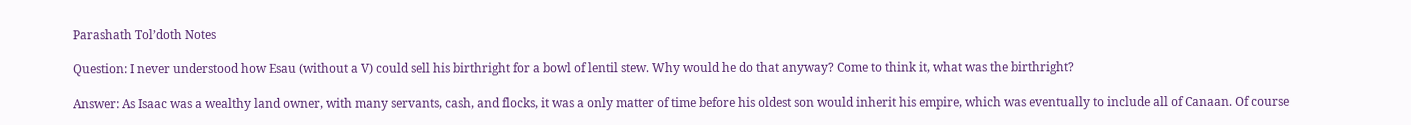Parashath Tol’doth Notes

Question: I never understood how Esau (without a V) could sell his birthright for a bowl of lentil stew. Why would he do that anyway? Come to think it, what was the birthright?

Answer: As Isaac was a wealthy land owner, with many servants, cash, and flocks, it was a only matter of time before his oldest son would inherit his empire, which was eventually to include all of Canaan. Of course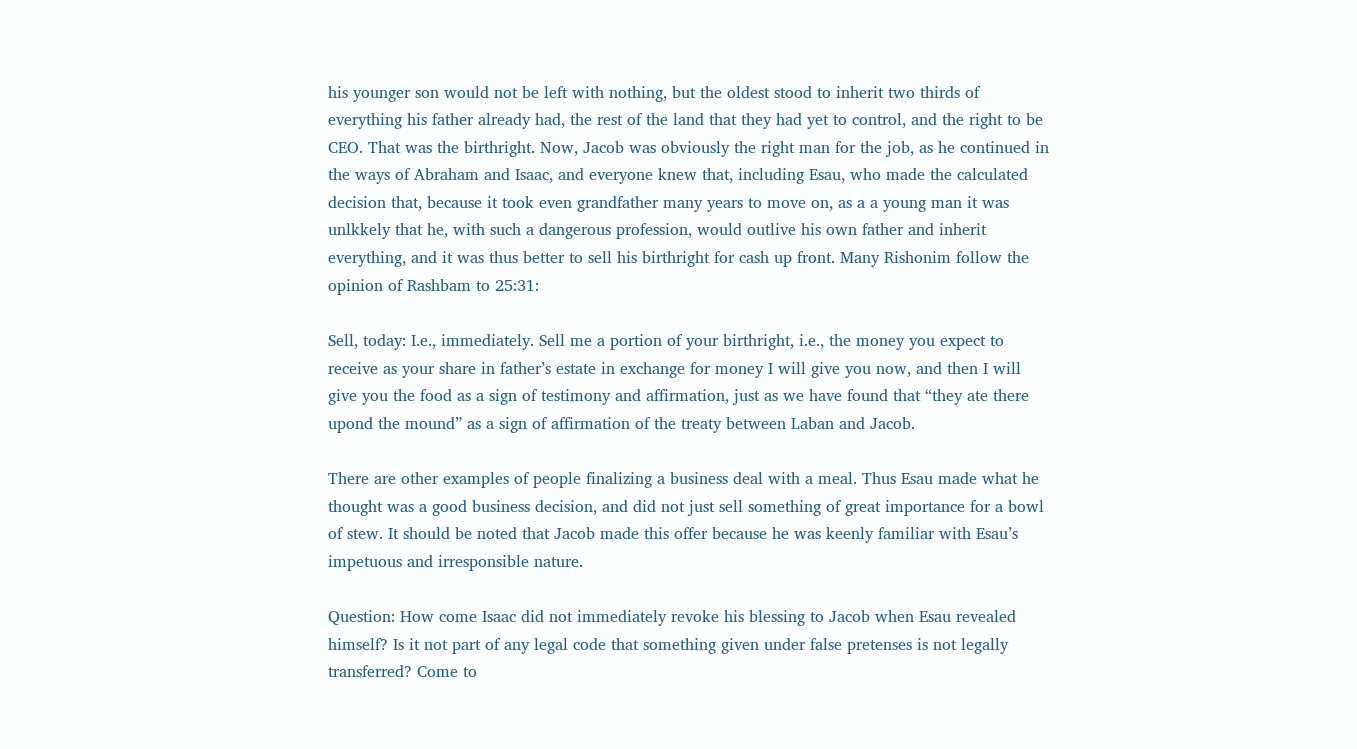his younger son would not be left with nothing, but the oldest stood to inherit two thirds of everything his father already had, the rest of the land that they had yet to control, and the right to be CEO. That was the birthright. Now, Jacob was obviously the right man for the job, as he continued in the ways of Abraham and Isaac, and everyone knew that, including Esau, who made the calculated decision that, because it took even grandfather many years to move on, as a a young man it was unlkkely that he, with such a dangerous profession, would outlive his own father and inherit everything, and it was thus better to sell his birthright for cash up front. Many Rishonim follow the opinion of Rashbam to 25:31:

Sell, today: I.e., immediately. Sell me a portion of your birthright, i.e., the money you expect to receive as your share in father’s estate in exchange for money I will give you now, and then I will give you the food as a sign of testimony and affirmation, just as we have found that “they ate there upond the mound” as a sign of affirmation of the treaty between Laban and Jacob.

There are other examples of people finalizing a business deal with a meal. Thus Esau made what he thought was a good business decision, and did not just sell something of great importance for a bowl of stew. It should be noted that Jacob made this offer because he was keenly familiar with Esau’s impetuous and irresponsible nature.

Question: How come Isaac did not immediately revoke his blessing to Jacob when Esau revealed himself? Is it not part of any legal code that something given under false pretenses is not legally transferred? Come to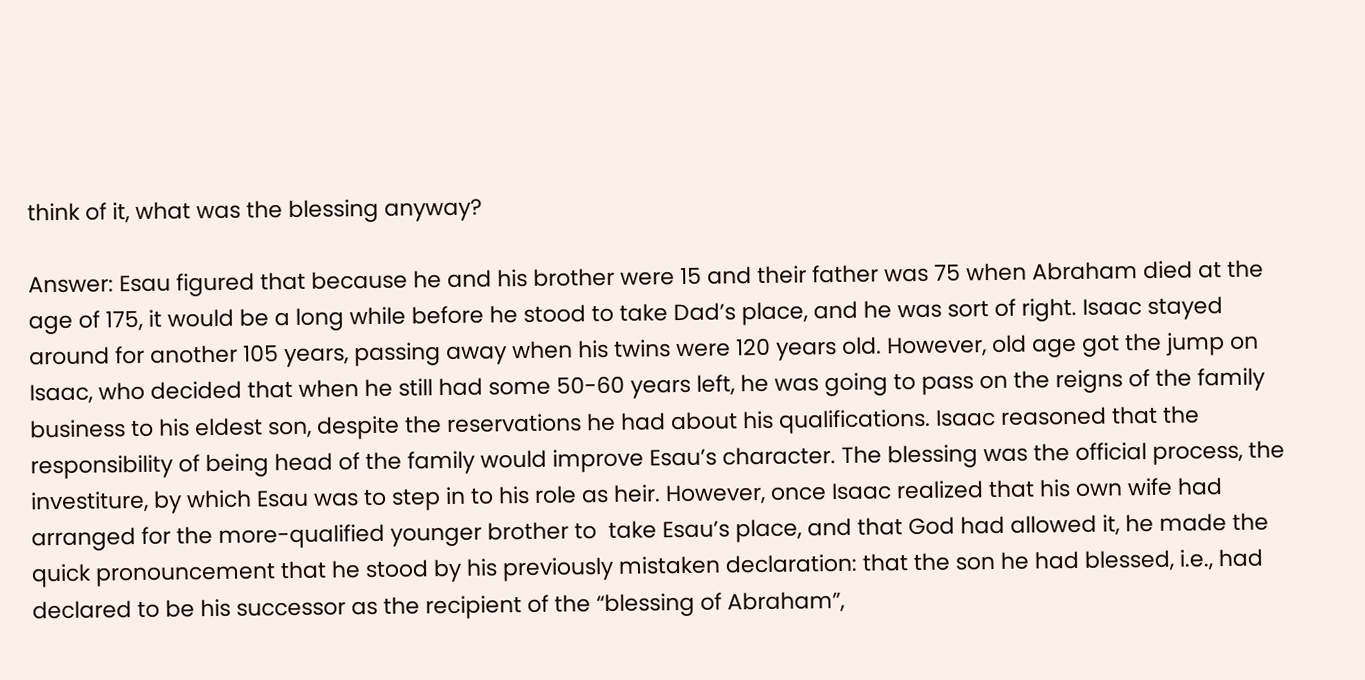think of it, what was the blessing anyway?

Answer: Esau figured that because he and his brother were 15 and their father was 75 when Abraham died at the age of 175, it would be a long while before he stood to take Dad’s place, and he was sort of right. Isaac stayed around for another 105 years, passing away when his twins were 120 years old. However, old age got the jump on Isaac, who decided that when he still had some 50-60 years left, he was going to pass on the reigns of the family business to his eldest son, despite the reservations he had about his qualifications. Isaac reasoned that the responsibility of being head of the family would improve Esau’s character. The blessing was the official process, the investiture, by which Esau was to step in to his role as heir. However, once Isaac realized that his own wife had arranged for the more-qualified younger brother to  take Esau’s place, and that God had allowed it, he made the quick pronouncement that he stood by his previously mistaken declaration: that the son he had blessed, i.e., had declared to be his successor as the recipient of the “blessing of Abraham”,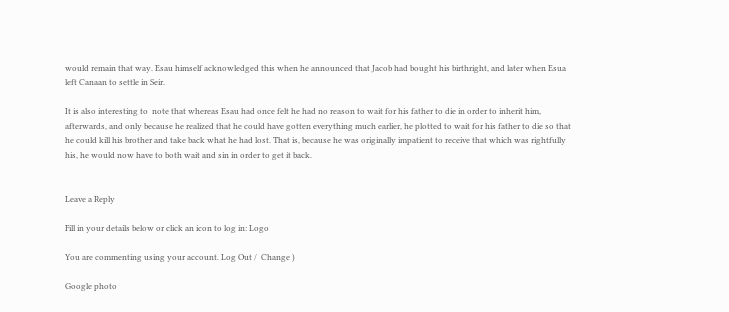would remain that way. Esau himself acknowledged this when he announced that Jacob had bought his birthright, and later when Esua left Canaan to settle in Seir.

It is also interesting to  note that whereas Esau had once felt he had no reason to wait for his father to die in order to inherit him,  afterwards, and only because he realized that he could have gotten everything much earlier, he plotted to wait for his father to die so that he could kill his brother and take back what he had lost. That is, because he was originally impatient to receive that which was rightfully his, he would now have to both wait and sin in order to get it back.


Leave a Reply

Fill in your details below or click an icon to log in: Logo

You are commenting using your account. Log Out /  Change )

Google photo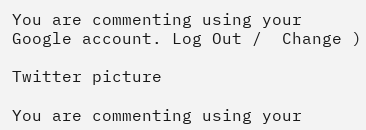You are commenting using your Google account. Log Out /  Change )

Twitter picture

You are commenting using your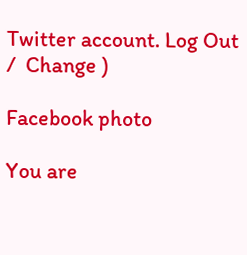Twitter account. Log Out /  Change )

Facebook photo

You are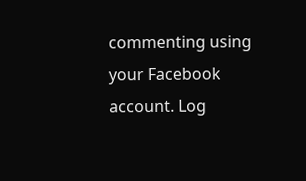commenting using your Facebook account. Log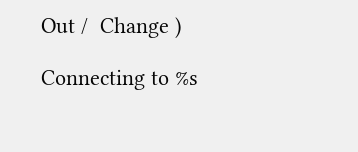Out /  Change )

Connecting to %s